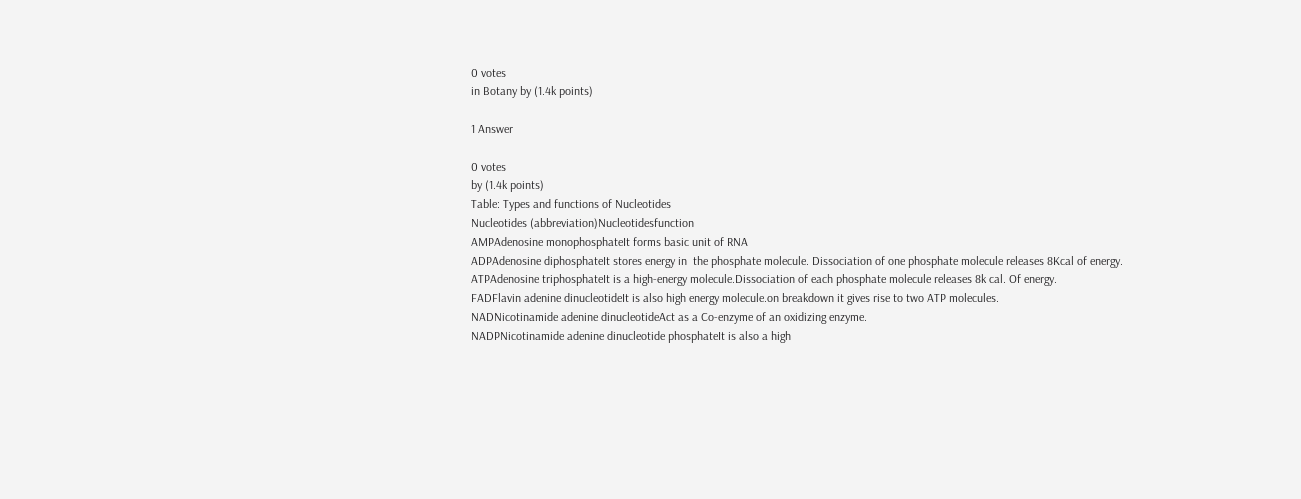0 votes
in Botany by (1.4k points)

1 Answer

0 votes
by (1.4k points)
Table: Types and functions of Nucleotides
Nucleotides (abbreviation)Nucleotidesfunction
AMPAdenosine monophosphateIt forms basic unit of RNA
ADPAdenosine diphosphateIt stores energy in  the phosphate molecule. Dissociation of one phosphate molecule releases 8Kcal of energy.
ATPAdenosine triphosphateIt is a high-energy molecule.Dissociation of each phosphate molecule releases 8k cal. Of energy.
FADFlavin adenine dinucleotideIt is also high energy molecule.on breakdown it gives rise to two ATP molecules.
NADNicotinamide adenine dinucleotideAct as a Co-enzyme of an oxidizing enzyme.
NADPNicotinamide adenine dinucleotide phosphateIt is also a high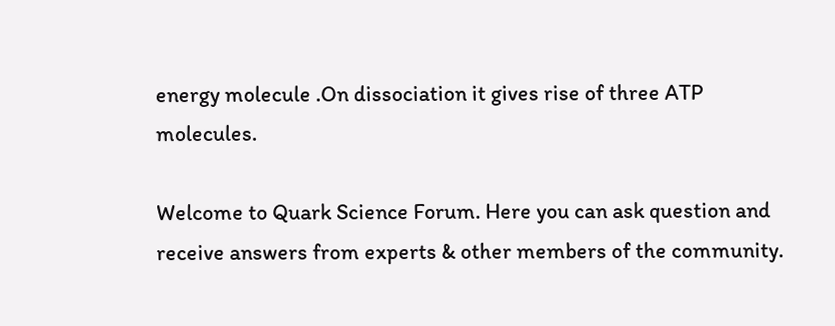energy molecule .On dissociation it gives rise of three ATP molecules.

Welcome to Quark Science Forum. Here you can ask question and receive answers from experts & other members of the community.